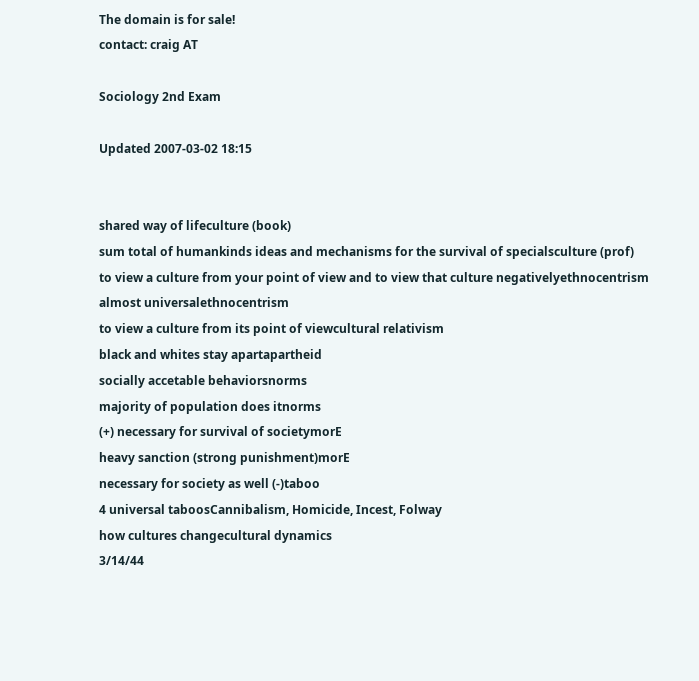The domain is for sale!
contact: craig AT

Sociology 2nd Exam

Updated 2007-03-02 18:15


shared way of lifeculture (book)
sum total of humankinds ideas and mechanisms for the survival of specialsculture (prof)
to view a culture from your point of view and to view that culture negativelyethnocentrism
almost universalethnocentrism
to view a culture from its point of viewcultural relativism
black and whites stay apartapartheid
socially accetable behaviorsnorms
majority of population does itnorms
(+) necessary for survival of societymorE
heavy sanction (strong punishment)morE
necessary for society as well (-)taboo
4 universal taboosCannibalism, Homicide, Incest, Folway
how cultures changecultural dynamics
3/14/44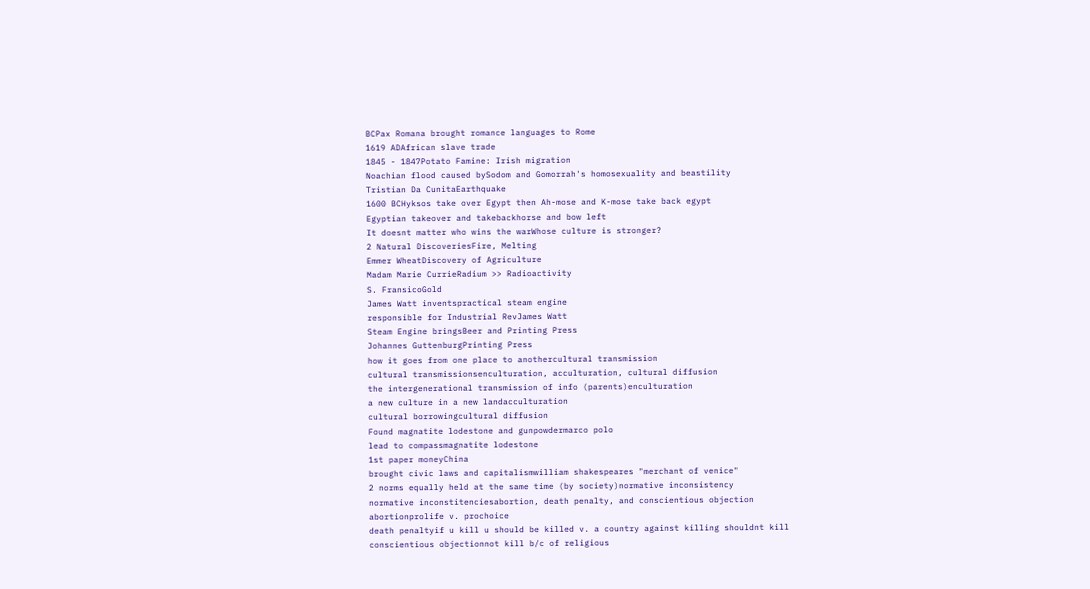BCPax Romana brought romance languages to Rome
1619 ADAfrican slave trade
1845 - 1847Potato Famine: Irish migration
Noachian flood caused bySodom and Gomorrah's homosexuality and beastility
Tristian Da CunitaEarthquake
1600 BCHyksos take over Egypt then Ah-mose and K-mose take back egypt
Egyptian takeover and takebackhorse and bow left
It doesnt matter who wins the warWhose culture is stronger?
2 Natural DiscoveriesFire, Melting
Emmer WheatDiscovery of Agriculture
Madam Marie CurrieRadium >> Radioactivity
S. FransicoGold
James Watt inventspractical steam engine
responsible for Industrial RevJames Watt
Steam Engine bringsBeer and Printing Press
Johannes GuttenburgPrinting Press
how it goes from one place to anothercultural transmission
cultural transmissionsenculturation, acculturation, cultural diffusion
the intergenerational transmission of info (parents)enculturation
a new culture in a new landacculturation
cultural borrowingcultural diffusion
Found magnatite lodestone and gunpowdermarco polo
lead to compassmagnatite lodestone
1st paper moneyChina
brought civic laws and capitalismwilliam shakespeares "merchant of venice"
2 norms equally held at the same time (by society)normative inconsistency
normative inconstitenciesabortion, death penalty, and conscientious objection
abortionprolife v. prochoice
death penaltyif u kill u should be killed v. a country against killing shouldnt kill
conscientious objectionnot kill b/c of religious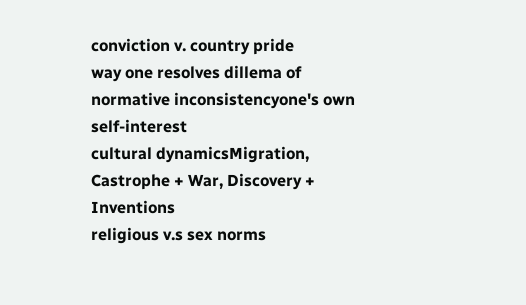conviction v. country pride
way one resolves dillema of normative inconsistencyone's own self-interest
cultural dynamicsMigration, Castrophe + War, Discovery + Inventions
religious v.s sex norms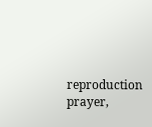reproduction
prayer,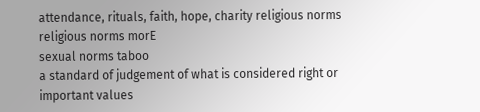attendance, rituals, faith, hope, charity religious norms
religious norms morE
sexual norms taboo
a standard of judgement of what is considered right or important values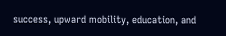success, upward mobility, education, and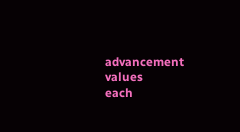advancement values
each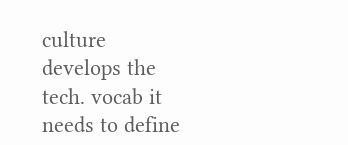culture develops the tech. vocab it needs to define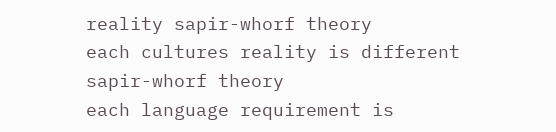reality sapir-whorf theory
each cultures reality is different sapir-whorf theory
each language requirement is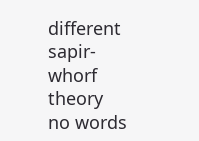different sapir-whorf theory
no words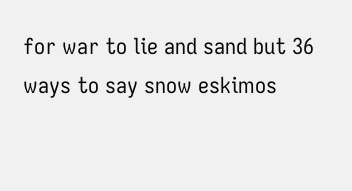for war to lie and sand but 36 ways to say snow eskimos